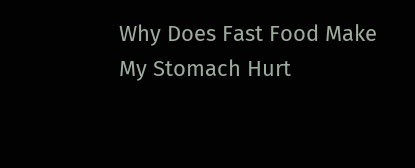Why Does Fast Food Make My Stomach Hurt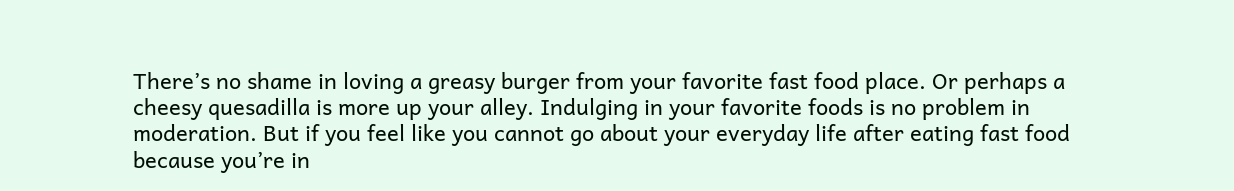There’s no shame in loving a greasy burger from your favorite fast food place. Or perhaps a cheesy quesadilla is more up your alley. Indulging in your favorite foods is no problem in moderation. But if you feel like you cannot go about your everyday life after eating fast food because you’re in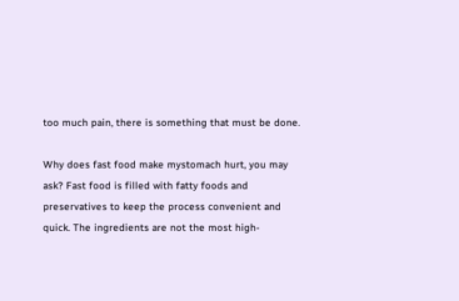too much pain, there is something that must be done.

Why does fast food make mystomach hurt, you may ask? Fast food is filled with fatty foods and preservatives to keep the process convenient and quick. The ingredients are not the most high-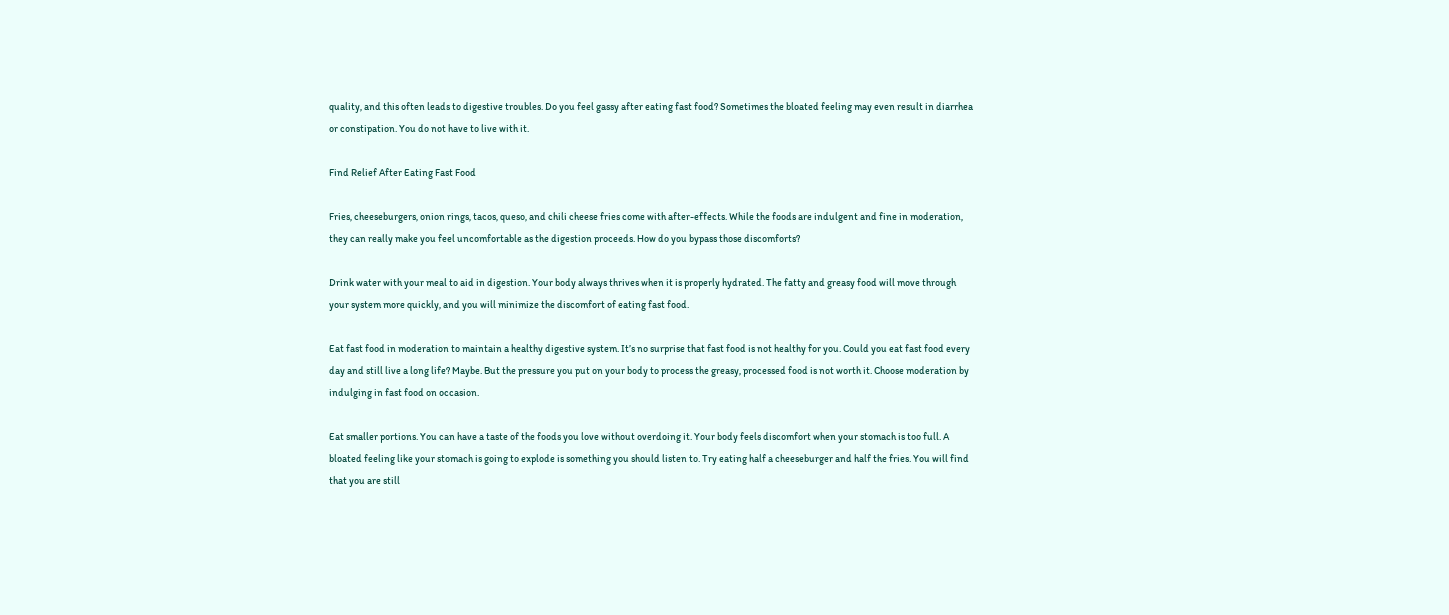quality, and this often leads to digestive troubles. Do you feel gassy after eating fast food? Sometimes the bloated feeling may even result in diarrhea or constipation. You do not have to live with it.

Find Relief After Eating Fast Food

Fries, cheeseburgers, onion rings, tacos, queso, and chili cheese fries come with after-effects. While the foods are indulgent and fine in moderation, they can really make you feel uncomfortable as the digestion proceeds. How do you bypass those discomforts?

Drink water with your meal to aid in digestion. Your body always thrives when it is properly hydrated. The fatty and greasy food will move through your system more quickly, and you will minimize the discomfort of eating fast food.

Eat fast food in moderation to maintain a healthy digestive system. It’s no surprise that fast food is not healthy for you. Could you eat fast food every day and still live a long life? Maybe. But the pressure you put on your body to process the greasy, processed food is not worth it. Choose moderation by indulging in fast food on occasion.

Eat smaller portions. You can have a taste of the foods you love without overdoing it. Your body feels discomfort when your stomach is too full. A bloated feeling like your stomach is going to explode is something you should listen to. Try eating half a cheeseburger and half the fries. You will find that you are still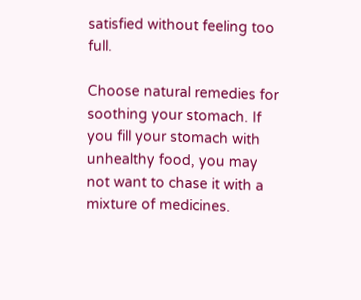satisfied without feeling too full.

Choose natural remedies for soothing your stomach. If you fill your stomach with unhealthy food, you may not want to chase it with a mixture of medicines.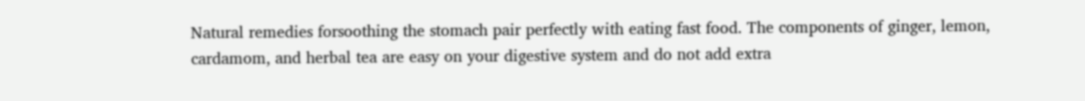Natural remedies forsoothing the stomach pair perfectly with eating fast food. The components of ginger, lemon, cardamom, and herbal tea are easy on your digestive system and do not add extra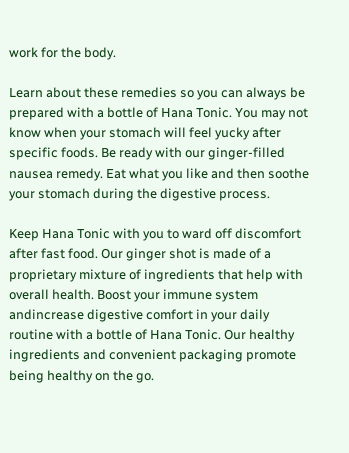work for the body.

Learn about these remedies so you can always be prepared with a bottle of Hana Tonic. You may not know when your stomach will feel yucky after specific foods. Be ready with our ginger-filled nausea remedy. Eat what you like and then soothe your stomach during the digestive process.

Keep Hana Tonic with you to ward off discomfort after fast food. Our ginger shot is made of a proprietary mixture of ingredients that help with overall health. Boost your immune system andincrease digestive comfort in your daily routine with a bottle of Hana Tonic. Our healthy ingredients and convenient packaging promote being healthy on the go.